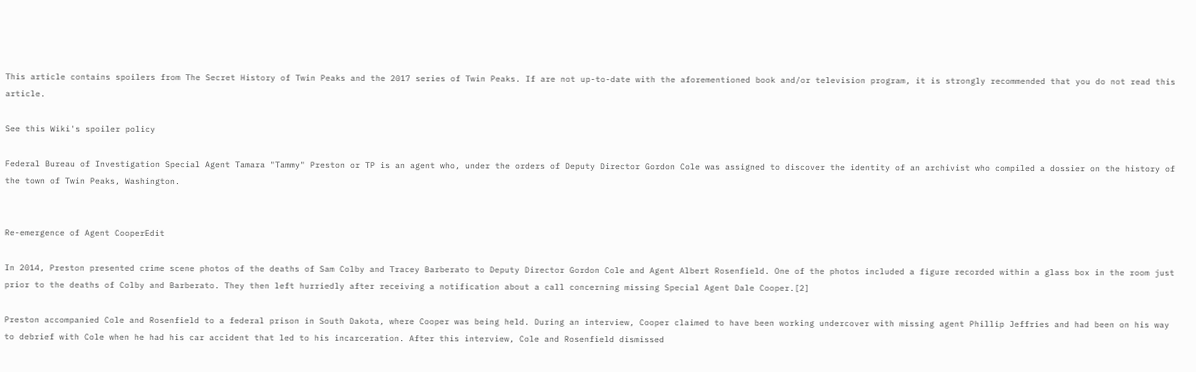This article contains spoilers from The Secret History of Twin Peaks and the 2017 series of Twin Peaks. If are not up-to-date with the aforementioned book and/or television program, it is strongly recommended that you do not read this article.

See this Wiki's spoiler policy

Federal Bureau of Investigation Special Agent Tamara "Tammy" Preston or TP is an agent who, under the orders of Deputy Director Gordon Cole was assigned to discover the identity of an archivist who compiled a dossier on the history of the town of Twin Peaks, Washington.


Re-emergence of Agent CooperEdit

In 2014, Preston presented crime scene photos of the deaths of Sam Colby and Tracey Barberato to Deputy Director Gordon Cole and Agent Albert Rosenfield. One of the photos included a figure recorded within a glass box in the room just prior to the deaths of Colby and Barberato. They then left hurriedly after receiving a notification about a call concerning missing Special Agent Dale Cooper.[2]

Preston accompanied Cole and Rosenfield to a federal prison in South Dakota, where Cooper was being held. During an interview, Cooper claimed to have been working undercover with missing agent Phillip Jeffries and had been on his way to debrief with Cole when he had his car accident that led to his incarceration. After this interview, Cole and Rosenfield dismissed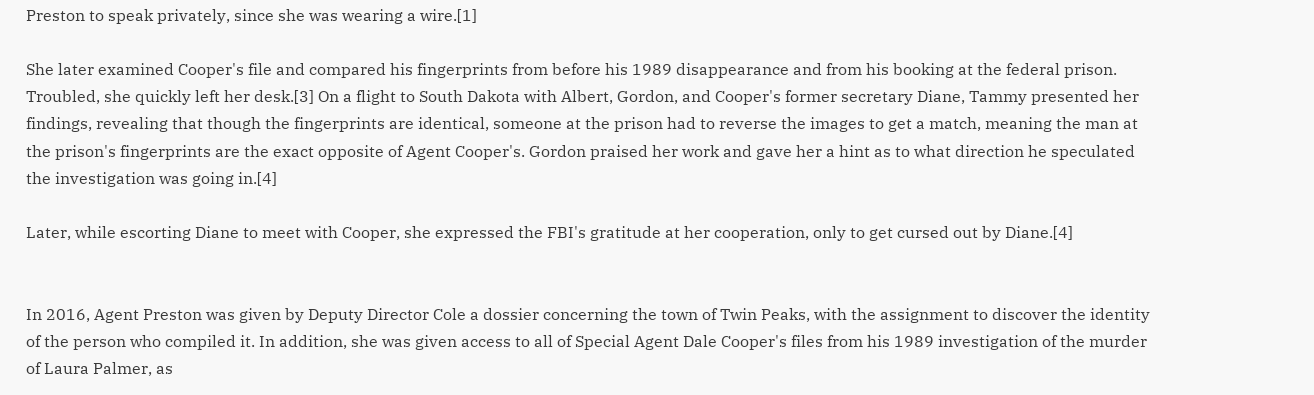Preston to speak privately, since she was wearing a wire.[1]

She later examined Cooper's file and compared his fingerprints from before his 1989 disappearance and from his booking at the federal prison. Troubled, she quickly left her desk.[3] On a flight to South Dakota with Albert, Gordon, and Cooper's former secretary Diane, Tammy presented her findings, revealing that though the fingerprints are identical, someone at the prison had to reverse the images to get a match, meaning the man at the prison's fingerprints are the exact opposite of Agent Cooper's. Gordon praised her work and gave her a hint as to what direction he speculated the investigation was going in.[4]

Later, while escorting Diane to meet with Cooper, she expressed the FBI's gratitude at her cooperation, only to get cursed out by Diane.[4]


In 2016, Agent Preston was given by Deputy Director Cole a dossier concerning the town of Twin Peaks, with the assignment to discover the identity of the person who compiled it. In addition, she was given access to all of Special Agent Dale Cooper's files from his 1989 investigation of the murder of Laura Palmer, as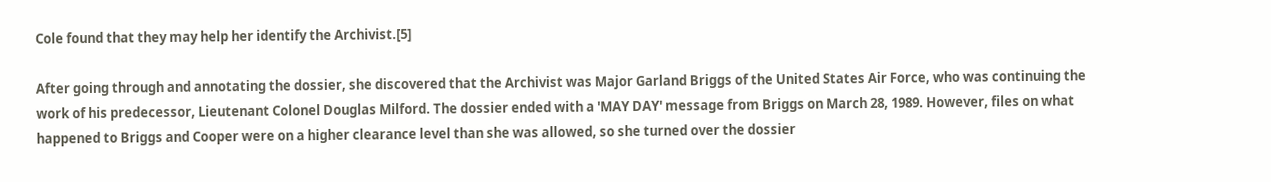Cole found that they may help her identify the Archivist.[5]

After going through and annotating the dossier, she discovered that the Archivist was Major Garland Briggs of the United States Air Force, who was continuing the work of his predecessor, Lieutenant Colonel Douglas Milford. The dossier ended with a 'MAY DAY' message from Briggs on March 28, 1989. However, files on what happened to Briggs and Cooper were on a higher clearance level than she was allowed, so she turned over the dossier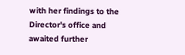with her findings to the Director's office and awaited further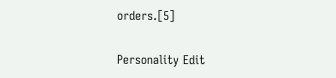orders.[5]

Personality Edit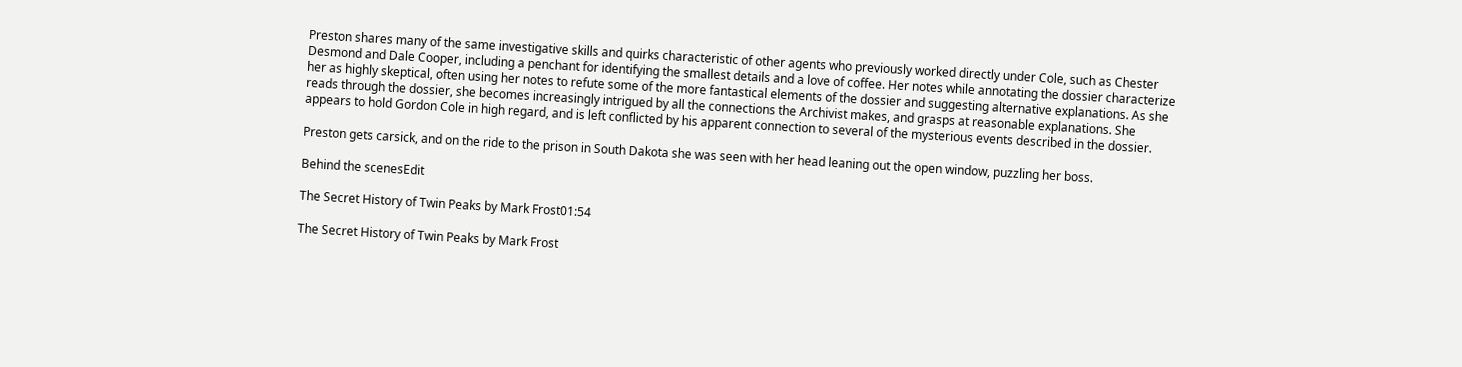Preston shares many of the same investigative skills and quirks characteristic of other agents who previously worked directly under Cole, such as Chester Desmond and Dale Cooper, including a penchant for identifying the smallest details and a love of coffee. Her notes while annotating the dossier characterize her as highly skeptical, often using her notes to refute some of the more fantastical elements of the dossier and suggesting alternative explanations. As she reads through the dossier, she becomes increasingly intrigued by all the connections the Archivist makes, and grasps at reasonable explanations. She appears to hold Gordon Cole in high regard, and is left conflicted by his apparent connection to several of the mysterious events described in the dossier.

Preston gets carsick, and on the ride to the prison in South Dakota she was seen with her head leaning out the open window, puzzling her boss.

Behind the scenesEdit

The Secret History of Twin Peaks by Mark Frost01:54

The Secret History of Twin Peaks by Mark Frost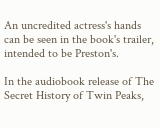An uncredited actress's hands can be seen in the book's trailer, intended to be Preston's.

In the audiobook release of The Secret History of Twin Peaks,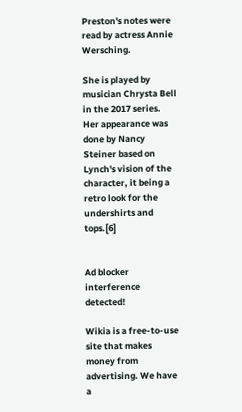Preston's notes were read by actress Annie Wersching.

She is played by musician Chrysta Bell in the 2017 series. Her appearance was done by Nancy Steiner based on Lynch's vision of the character, it being a retro look for the undershirts and tops.[6]


Ad blocker interference detected!

Wikia is a free-to-use site that makes money from advertising. We have a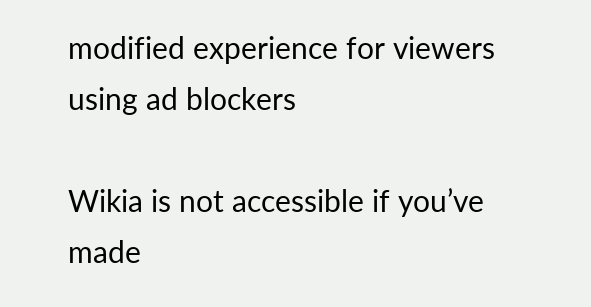modified experience for viewers using ad blockers

Wikia is not accessible if you’ve made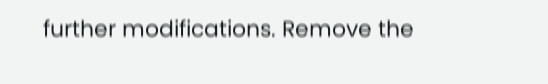further modifications. Remove the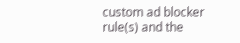custom ad blocker rule(s) and the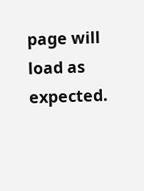page will load as expected.